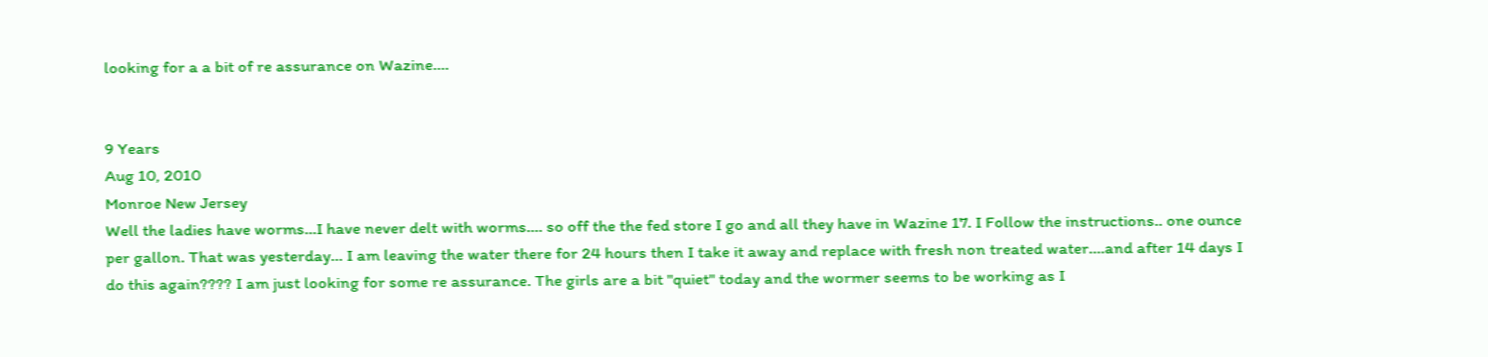looking for a a bit of re assurance on Wazine....


9 Years
Aug 10, 2010
Monroe New Jersey
Well the ladies have worms...I have never delt with worms.... so off the the fed store I go and all they have in Wazine 17. I Follow the instructions.. one ounce per gallon. That was yesterday... I am leaving the water there for 24 hours then I take it away and replace with fresh non treated water....and after 14 days I do this again???? I am just looking for some re assurance. The girls are a bit "quiet" today and the wormer seems to be working as I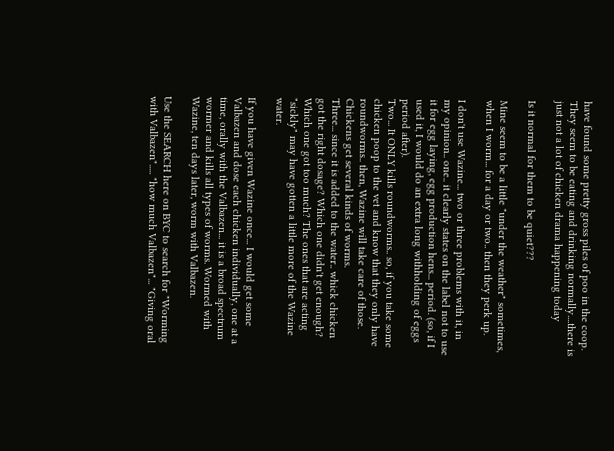have found some pretty gross piles of poo in the coop. They seem to be eating and drinking normally....there is just not a lot of chicken drama happening today

Is it normal for them to be quiet???

Mine seem to be a little "under the weather" sometimes, when I worm... for a day or two.. then they perk up.

I don't use Wazine... two or three problems with it, in my opinion.. one.. it clearly states on the label not to use it for egg laying, egg production hens... period. (so, if I used it, I would do an extra long withholding of eggs period after).
Two... It ONLY kills roundworms.. so, if you take some chicken poop to the vet and know that they only have roundworms.. then, Wazine will take care of those. Chickens get several kinds of worms.
Three... since it is added to the water.. whick chicken got the right dosage? Which one didn't get enough? Which one got too much? The ones that are acting "sickly" may have gotten a little more of the Wazine water.

If you have given Wazine once... I would get some Valbazen and dose each chicken individually, one at a time, orally with the Valbazen... it is a broad spectrum wormer and kills all types of worms. Wormed with Wazine, ten days later, worm with Valbazen.

Use the SEARCH here on BYC to search for "Worming with Valbazen"..... "how much Valbazen"... "Giving oral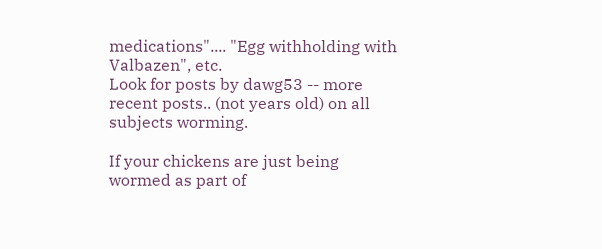medications".... "Egg withholding with Valbazen", etc.
Look for posts by dawg53 -- more recent posts.. (not years old) on all subjects worming.

If your chickens are just being wormed as part of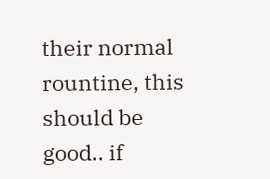their normal rountine, this should be good.. if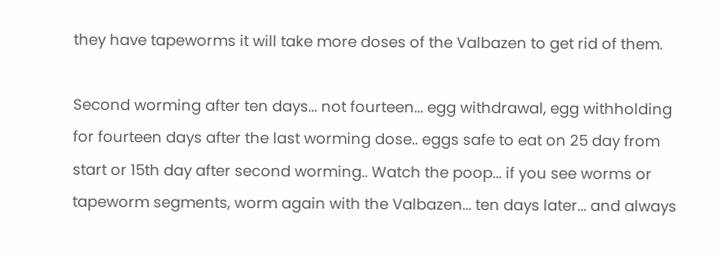they have tapeworms it will take more doses of the Valbazen to get rid of them.

Second worming after ten days... not fourteen... egg withdrawal, egg withholding for fourteen days after the last worming dose.. eggs safe to eat on 25 day from start or 15th day after second worming.. Watch the poop... if you see worms or tapeworm segments, worm again with the Valbazen... ten days later... and always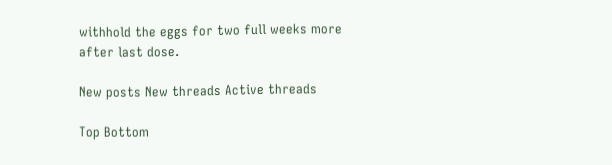withhold the eggs for two full weeks more after last dose.

New posts New threads Active threads

Top Bottom